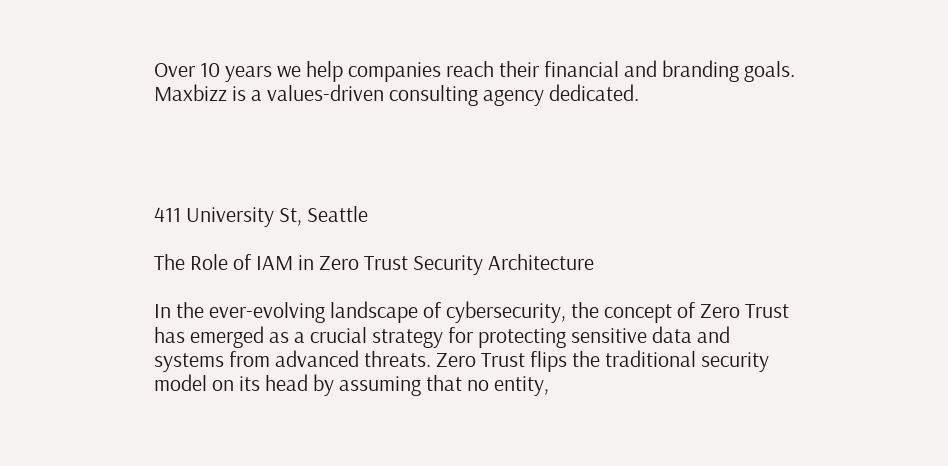Over 10 years we help companies reach their financial and branding goals. Maxbizz is a values-driven consulting agency dedicated.




411 University St, Seattle

The Role of IAM in Zero Trust Security Architecture

In the ever-evolving landscape of cybersecurity, the concept of Zero Trust has emerged as a crucial strategy for protecting sensitive data and systems from advanced threats. Zero Trust flips the traditional security model on its head by assuming that no entity,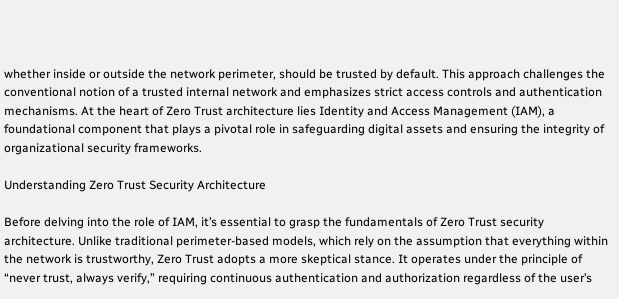whether inside or outside the network perimeter, should be trusted by default. This approach challenges the conventional notion of a trusted internal network and emphasizes strict access controls and authentication mechanisms. At the heart of Zero Trust architecture lies Identity and Access Management (IAM), a foundational component that plays a pivotal role in safeguarding digital assets and ensuring the integrity of organizational security frameworks.

Understanding Zero Trust Security Architecture

Before delving into the role of IAM, it’s essential to grasp the fundamentals of Zero Trust security architecture. Unlike traditional perimeter-based models, which rely on the assumption that everything within the network is trustworthy, Zero Trust adopts a more skeptical stance. It operates under the principle of “never trust, always verify,” requiring continuous authentication and authorization regardless of the user’s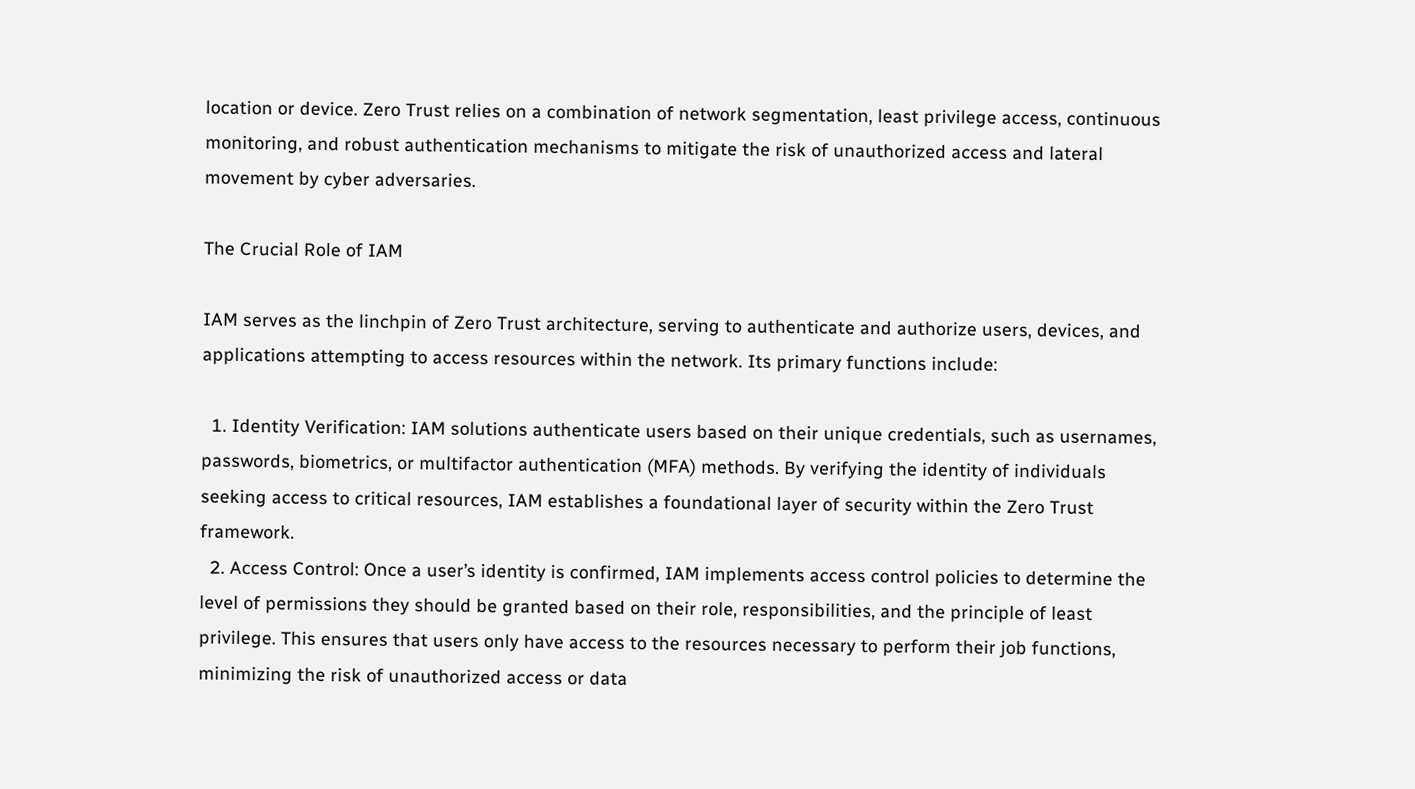location or device. Zero Trust relies on a combination of network segmentation, least privilege access, continuous monitoring, and robust authentication mechanisms to mitigate the risk of unauthorized access and lateral movement by cyber adversaries.

The Crucial Role of IAM

IAM serves as the linchpin of Zero Trust architecture, serving to authenticate and authorize users, devices, and applications attempting to access resources within the network. Its primary functions include:

  1. Identity Verification: IAM solutions authenticate users based on their unique credentials, such as usernames, passwords, biometrics, or multifactor authentication (MFA) methods. By verifying the identity of individuals seeking access to critical resources, IAM establishes a foundational layer of security within the Zero Trust framework.
  2. Access Control: Once a user’s identity is confirmed, IAM implements access control policies to determine the level of permissions they should be granted based on their role, responsibilities, and the principle of least privilege. This ensures that users only have access to the resources necessary to perform their job functions, minimizing the risk of unauthorized access or data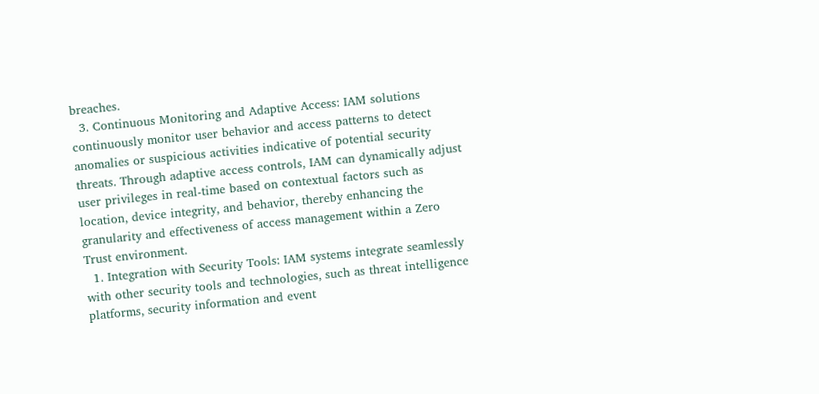breaches.
  3. Continuous Monitoring and Adaptive Access: IAM solutions continuously monitor user behavior and access patterns to detect anomalies or suspicious activities indicative of potential security threats. Through adaptive access controls, IAM can dynamically adjust user privileges in real-time based on contextual factors such as location, device integrity, and behavior, thereby enhancing the granularity and effectiveness of access management within a Zero Trust environment.
  1. Integration with Security Tools: IAM systems integrate seamlessly with other security tools and technologies, such as threat intelligence platforms, security information and event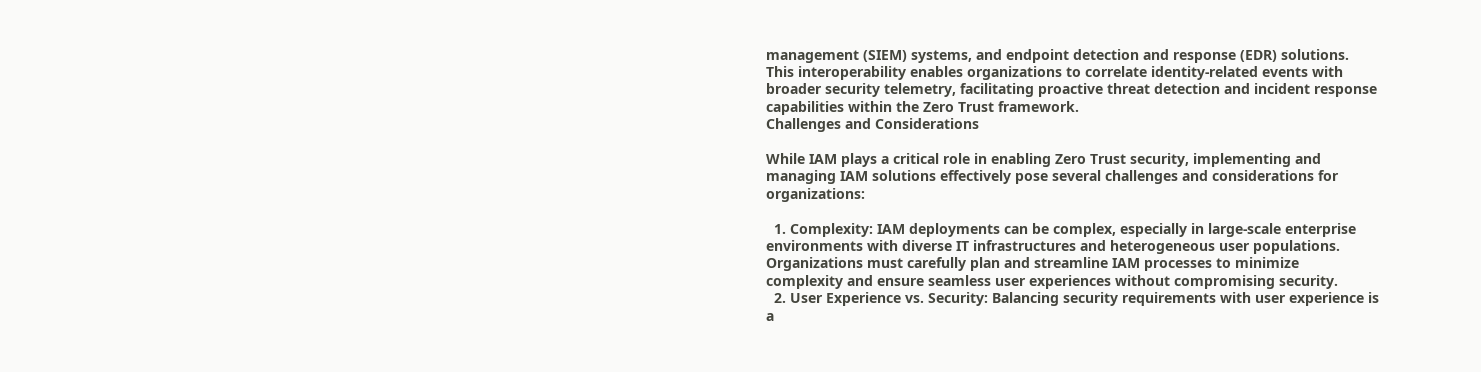management (SIEM) systems, and endpoint detection and response (EDR) solutions. This interoperability enables organizations to correlate identity-related events with broader security telemetry, facilitating proactive threat detection and incident response capabilities within the Zero Trust framework.
Challenges and Considerations

While IAM plays a critical role in enabling Zero Trust security, implementing and managing IAM solutions effectively pose several challenges and considerations for organizations:

  1. Complexity: IAM deployments can be complex, especially in large-scale enterprise environments with diverse IT infrastructures and heterogeneous user populations. Organizations must carefully plan and streamline IAM processes to minimize complexity and ensure seamless user experiences without compromising security.
  2. User Experience vs. Security: Balancing security requirements with user experience is a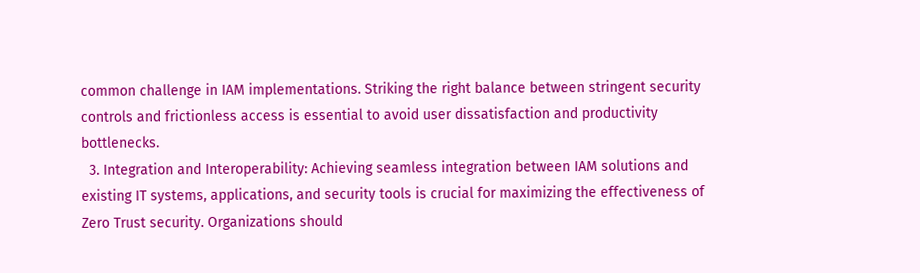common challenge in IAM implementations. Striking the right balance between stringent security controls and frictionless access is essential to avoid user dissatisfaction and productivity bottlenecks.
  3. Integration and Interoperability: Achieving seamless integration between IAM solutions and existing IT systems, applications, and security tools is crucial for maximizing the effectiveness of Zero Trust security. Organizations should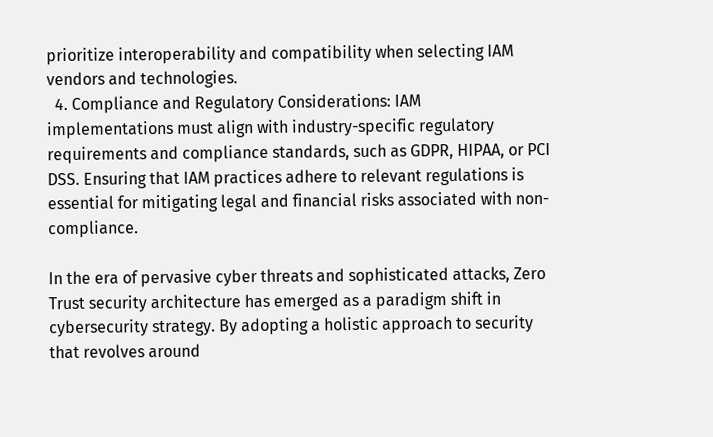prioritize interoperability and compatibility when selecting IAM vendors and technologies.
  4. Compliance and Regulatory Considerations: IAM implementations must align with industry-specific regulatory requirements and compliance standards, such as GDPR, HIPAA, or PCI DSS. Ensuring that IAM practices adhere to relevant regulations is essential for mitigating legal and financial risks associated with non-compliance.

In the era of pervasive cyber threats and sophisticated attacks, Zero Trust security architecture has emerged as a paradigm shift in cybersecurity strategy. By adopting a holistic approach to security that revolves around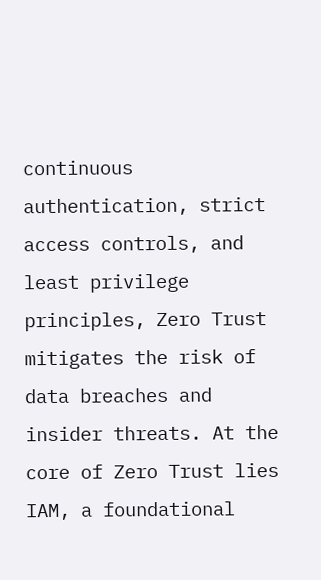continuous authentication, strict access controls, and least privilege principles, Zero Trust mitigates the risk of data breaches and insider threats. At the core of Zero Trust lies IAM, a foundational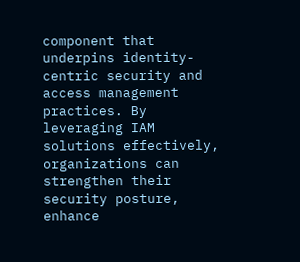component that underpins identity-centric security and access management practices. By leveraging IAM solutions effectively, organizations can strengthen their security posture, enhance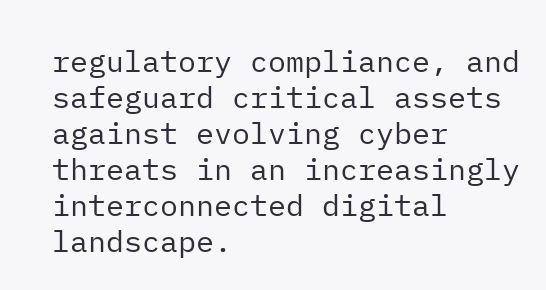regulatory compliance, and safeguard critical assets against evolving cyber threats in an increasingly interconnected digital landscape.